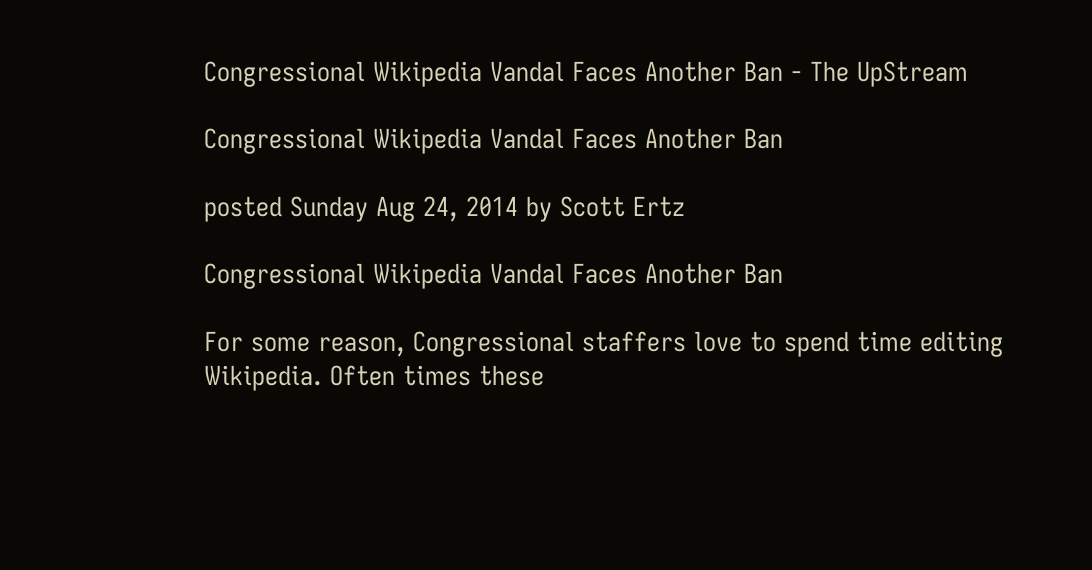Congressional Wikipedia Vandal Faces Another Ban - The UpStream

Congressional Wikipedia Vandal Faces Another Ban

posted Sunday Aug 24, 2014 by Scott Ertz

Congressional Wikipedia Vandal Faces Another Ban

For some reason, Congressional staffers love to spend time editing Wikipedia. Often times these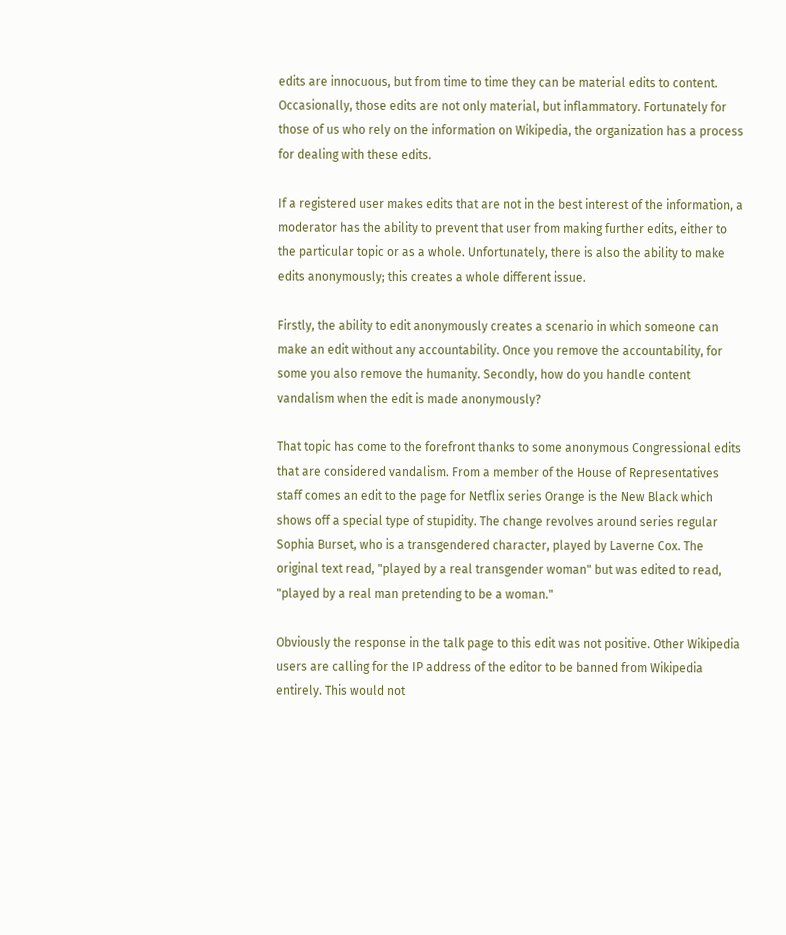edits are innocuous, but from time to time they can be material edits to content. Occasionally, those edits are not only material, but inflammatory. Fortunately for those of us who rely on the information on Wikipedia, the organization has a process for dealing with these edits.

If a registered user makes edits that are not in the best interest of the information, a moderator has the ability to prevent that user from making further edits, either to the particular topic or as a whole. Unfortunately, there is also the ability to make edits anonymously; this creates a whole different issue.

Firstly, the ability to edit anonymously creates a scenario in which someone can make an edit without any accountability. Once you remove the accountability, for some you also remove the humanity. Secondly, how do you handle content vandalism when the edit is made anonymously?

That topic has come to the forefront thanks to some anonymous Congressional edits that are considered vandalism. From a member of the House of Representatives staff comes an edit to the page for Netflix series Orange is the New Black which shows off a special type of stupidity. The change revolves around series regular Sophia Burset, who is a transgendered character, played by Laverne Cox. The original text read, "played by a real transgender woman" but was edited to read, "played by a real man pretending to be a woman."

Obviously the response in the talk page to this edit was not positive. Other Wikipedia users are calling for the IP address of the editor to be banned from Wikipedia entirely. This would not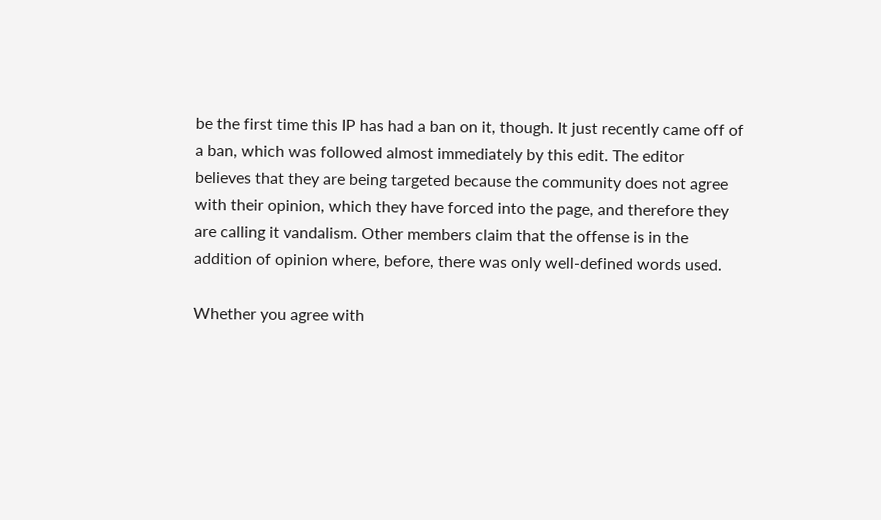be the first time this IP has had a ban on it, though. It just recently came off of a ban, which was followed almost immediately by this edit. The editor believes that they are being targeted because the community does not agree with their opinion, which they have forced into the page, and therefore they are calling it vandalism. Other members claim that the offense is in the addition of opinion where, before, there was only well-defined words used.

Whether you agree with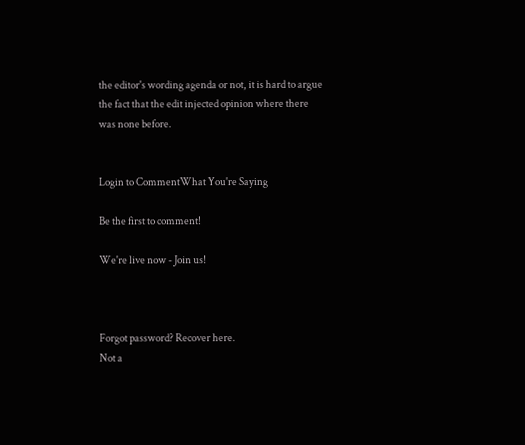the editor's wording agenda or not, it is hard to argue the fact that the edit injected opinion where there was none before.


Login to CommentWhat You're Saying

Be the first to comment!

We're live now - Join us!



Forgot password? Recover here.
Not a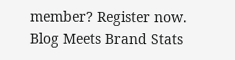member? Register now.
Blog Meets Brand Stats